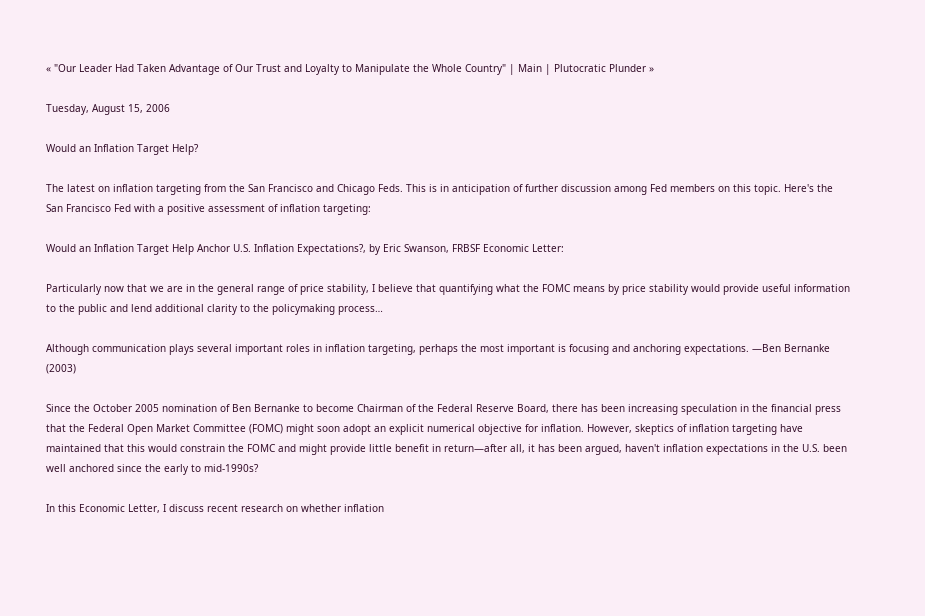« "Our Leader Had Taken Advantage of Our Trust and Loyalty to Manipulate the Whole Country" | Main | Plutocratic Plunder »

Tuesday, August 15, 2006

Would an Inflation Target Help?

The latest on inflation targeting from the San Francisco and Chicago Feds. This is in anticipation of further discussion among Fed members on this topic. Here's the San Francisco Fed with a positive assessment of inflation targeting:

Would an Inflation Target Help Anchor U.S. Inflation Expectations?, by Eric Swanson, FRBSF Economic Letter:

Particularly now that we are in the general range of price stability, I believe that quantifying what the FOMC means by price stability would provide useful information to the public and lend additional clarity to the policymaking process…

Although communication plays several important roles in inflation targeting, perhaps the most important is focusing and anchoring expectations. —Ben Bernanke (2003)

Since the October 2005 nomination of Ben Bernanke to become Chairman of the Federal Reserve Board, there has been increasing speculation in the financial press that the Federal Open Market Committee (FOMC) might soon adopt an explicit numerical objective for inflation. However, skeptics of inflation targeting have maintained that this would constrain the FOMC and might provide little benefit in return—after all, it has been argued, haven't inflation expectations in the U.S. been well anchored since the early to mid-1990s?

In this Economic Letter, I discuss recent research on whether inflation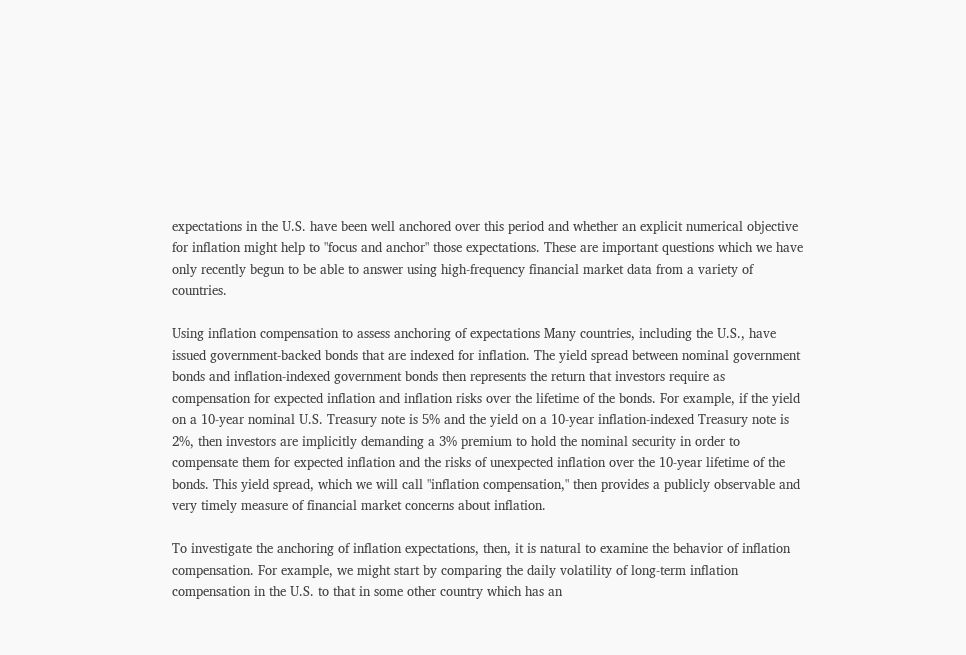expectations in the U.S. have been well anchored over this period and whether an explicit numerical objective for inflation might help to "focus and anchor" those expectations. These are important questions which we have only recently begun to be able to answer using high-frequency financial market data from a variety of countries.

Using inflation compensation to assess anchoring of expectations Many countries, including the U.S., have issued government-backed bonds that are indexed for inflation. The yield spread between nominal government bonds and inflation-indexed government bonds then represents the return that investors require as compensation for expected inflation and inflation risks over the lifetime of the bonds. For example, if the yield on a 10-year nominal U.S. Treasury note is 5% and the yield on a 10-year inflation-indexed Treasury note is 2%, then investors are implicitly demanding a 3% premium to hold the nominal security in order to compensate them for expected inflation and the risks of unexpected inflation over the 10-year lifetime of the bonds. This yield spread, which we will call "inflation compensation," then provides a publicly observable and very timely measure of financial market concerns about inflation.

To investigate the anchoring of inflation expectations, then, it is natural to examine the behavior of inflation compensation. For example, we might start by comparing the daily volatility of long-term inflation compensation in the U.S. to that in some other country which has an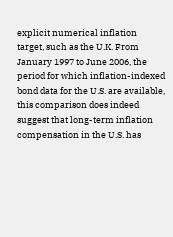explicit numerical inflation target, such as the U.K. From January 1997 to June 2006, the period for which inflation-indexed bond data for the U.S. are available, this comparison does indeed suggest that long-term inflation compensation in the U.S. has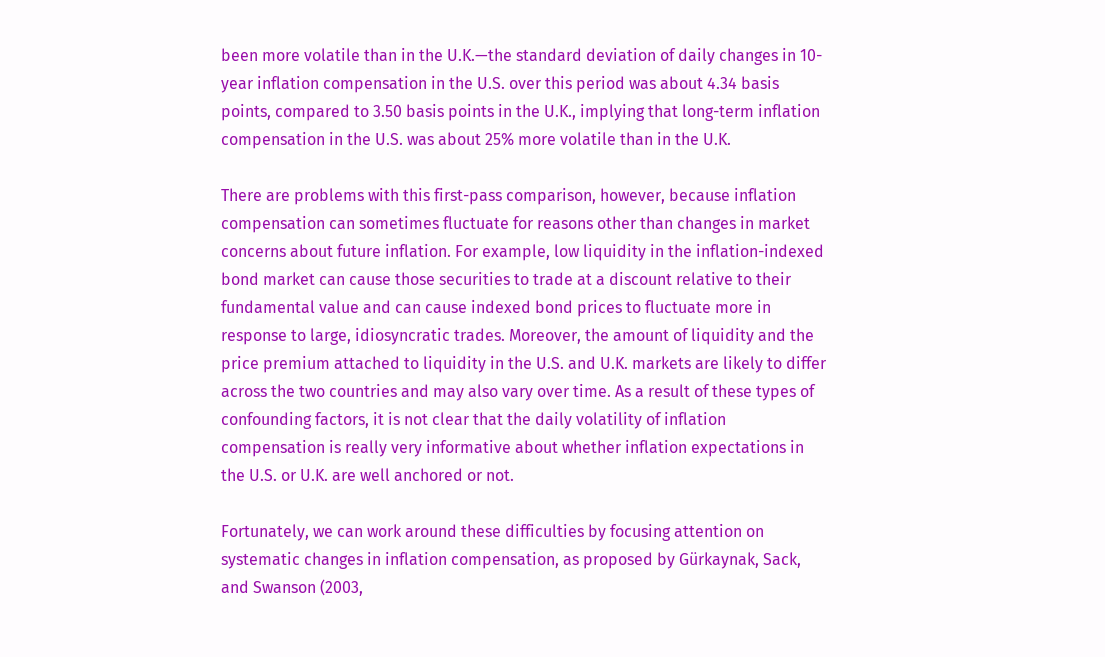been more volatile than in the U.K.—the standard deviation of daily changes in 10-year inflation compensation in the U.S. over this period was about 4.34 basis points, compared to 3.50 basis points in the U.K., implying that long-term inflation compensation in the U.S. was about 25% more volatile than in the U.K.

There are problems with this first-pass comparison, however, because inflation compensation can sometimes fluctuate for reasons other than changes in market concerns about future inflation. For example, low liquidity in the inflation-indexed bond market can cause those securities to trade at a discount relative to their fundamental value and can cause indexed bond prices to fluctuate more in response to large, idiosyncratic trades. Moreover, the amount of liquidity and the price premium attached to liquidity in the U.S. and U.K. markets are likely to differ across the two countries and may also vary over time. As a result of these types of confounding factors, it is not clear that the daily volatility of inflation compensation is really very informative about whether inflation expectations in the U.S. or U.K. are well anchored or not.

Fortunately, we can work around these difficulties by focusing attention on systematic changes in inflation compensation, as proposed by Gürkaynak, Sack, and Swanson (2003,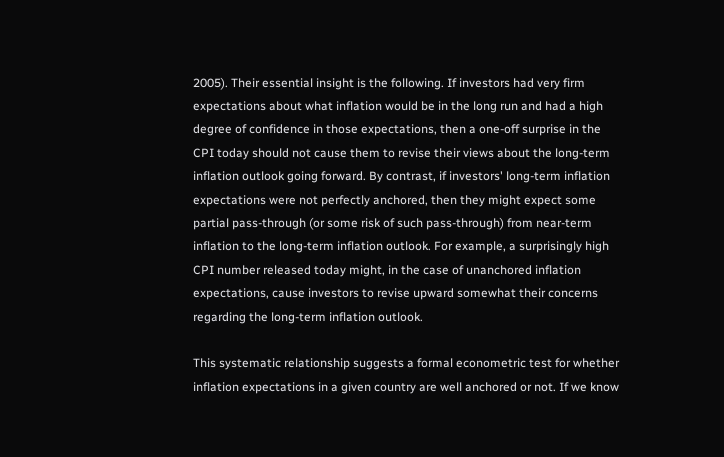2005). Their essential insight is the following. If investors had very firm expectations about what inflation would be in the long run and had a high degree of confidence in those expectations, then a one-off surprise in the CPI today should not cause them to revise their views about the long-term inflation outlook going forward. By contrast, if investors' long-term inflation expectations were not perfectly anchored, then they might expect some partial pass-through (or some risk of such pass-through) from near-term inflation to the long-term inflation outlook. For example, a surprisingly high CPI number released today might, in the case of unanchored inflation expectations, cause investors to revise upward somewhat their concerns regarding the long-term inflation outlook.

This systematic relationship suggests a formal econometric test for whether inflation expectations in a given country are well anchored or not. If we know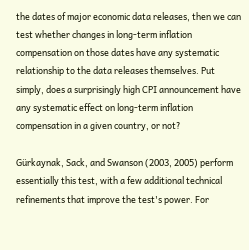the dates of major economic data releases, then we can test whether changes in long-term inflation compensation on those dates have any systematic relationship to the data releases themselves. Put simply, does a surprisingly high CPI announcement have any systematic effect on long-term inflation compensation in a given country, or not?

Gürkaynak, Sack, and Swanson (2003, 2005) perform essentially this test, with a few additional technical refinements that improve the test's power. For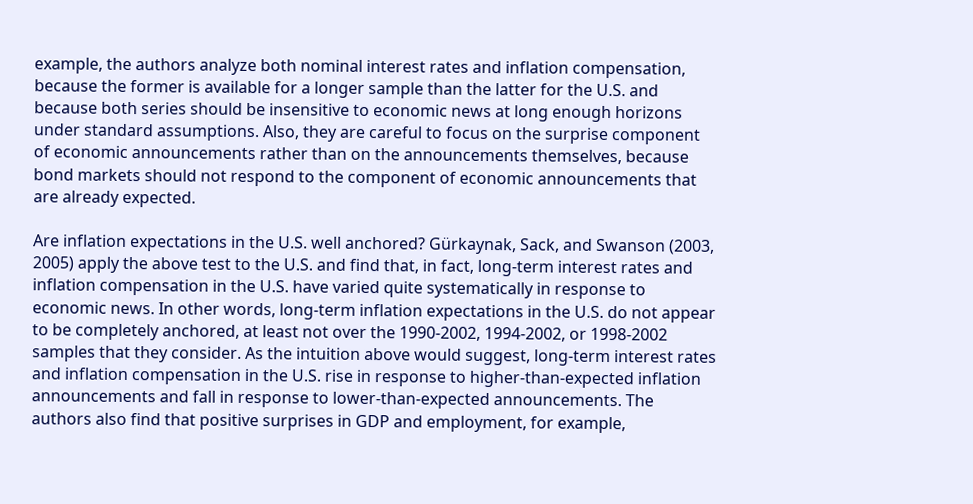example, the authors analyze both nominal interest rates and inflation compensation, because the former is available for a longer sample than the latter for the U.S. and because both series should be insensitive to economic news at long enough horizons under standard assumptions. Also, they are careful to focus on the surprise component of economic announcements rather than on the announcements themselves, because bond markets should not respond to the component of economic announcements that are already expected.

Are inflation expectations in the U.S. well anchored? Gürkaynak, Sack, and Swanson (2003, 2005) apply the above test to the U.S. and find that, in fact, long-term interest rates and inflation compensation in the U.S. have varied quite systematically in response to economic news. In other words, long-term inflation expectations in the U.S. do not appear to be completely anchored, at least not over the 1990-2002, 1994-2002, or 1998-2002 samples that they consider. As the intuition above would suggest, long-term interest rates and inflation compensation in the U.S. rise in response to higher-than-expected inflation announcements and fall in response to lower-than-expected announcements. The authors also find that positive surprises in GDP and employment, for example,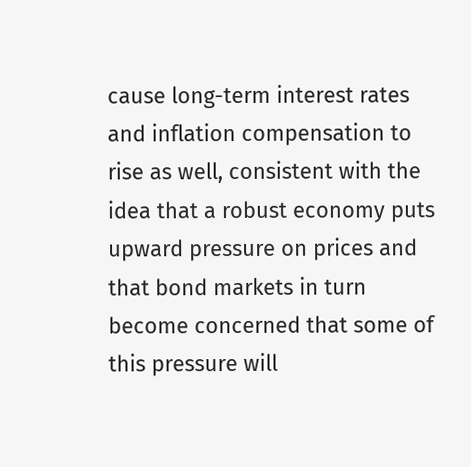cause long-term interest rates and inflation compensation to rise as well, consistent with the idea that a robust economy puts upward pressure on prices and that bond markets in turn become concerned that some of this pressure will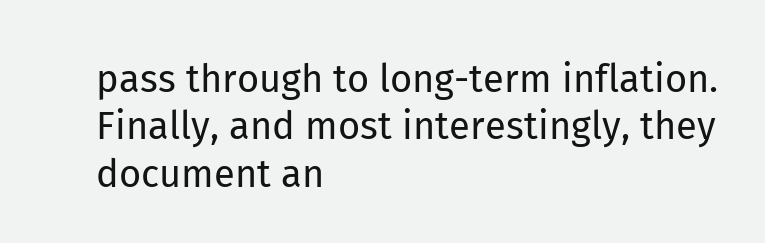pass through to long-term inflation. Finally, and most interestingly, they document an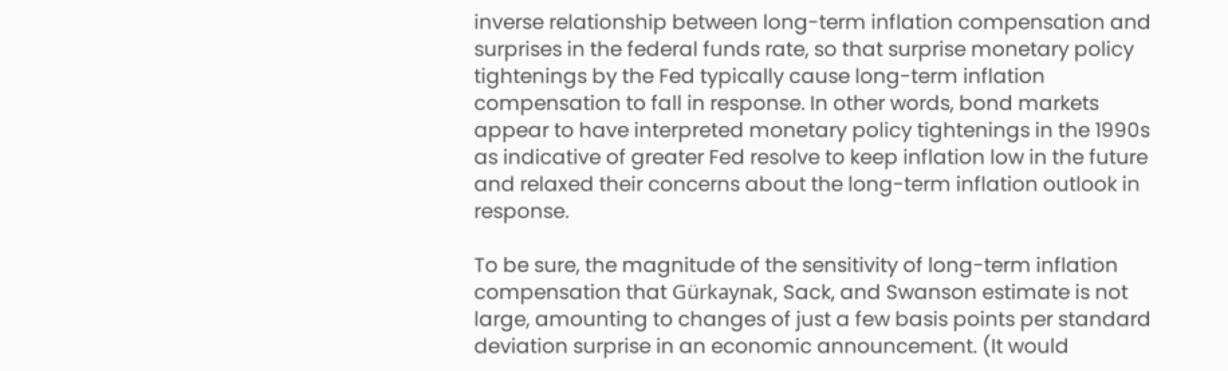inverse relationship between long-term inflation compensation and surprises in the federal funds rate, so that surprise monetary policy tightenings by the Fed typically cause long-term inflation compensation to fall in response. In other words, bond markets appear to have interpreted monetary policy tightenings in the 1990s as indicative of greater Fed resolve to keep inflation low in the future and relaxed their concerns about the long-term inflation outlook in response.

To be sure, the magnitude of the sensitivity of long-term inflation compensation that Gürkaynak, Sack, and Swanson estimate is not large, amounting to changes of just a few basis points per standard deviation surprise in an economic announcement. (It would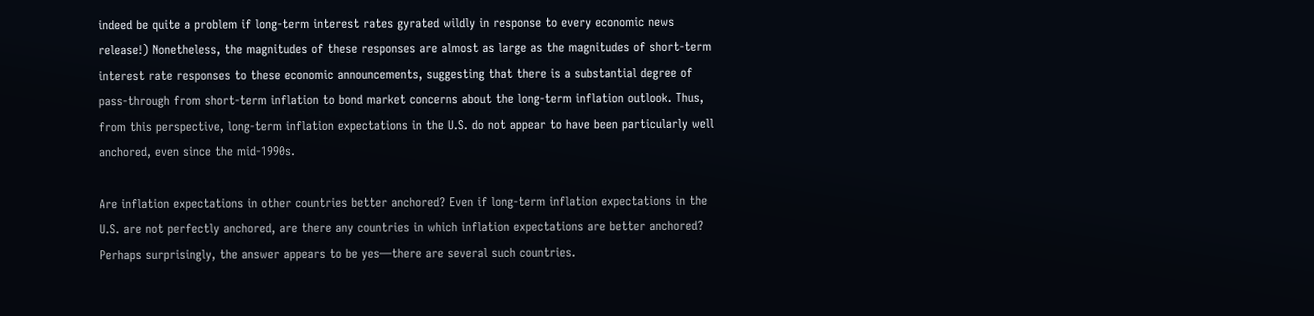indeed be quite a problem if long-term interest rates gyrated wildly in response to every economic news release!) Nonetheless, the magnitudes of these responses are almost as large as the magnitudes of short-term interest rate responses to these economic announcements, suggesting that there is a substantial degree of pass-through from short-term inflation to bond market concerns about the long-term inflation outlook. Thus, from this perspective, long-term inflation expectations in the U.S. do not appear to have been particularly well anchored, even since the mid-1990s.

Are inflation expectations in other countries better anchored? Even if long-term inflation expectations in the U.S. are not perfectly anchored, are there any countries in which inflation expectations are better anchored? Perhaps surprisingly, the answer appears to be yes—there are several such countries.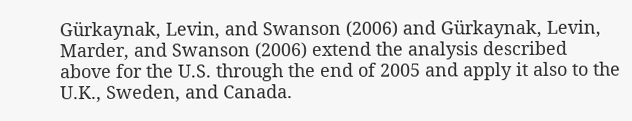Gürkaynak, Levin, and Swanson (2006) and Gürkaynak, Levin, Marder, and Swanson (2006) extend the analysis described above for the U.S. through the end of 2005 and apply it also to the U.K., Sweden, and Canada.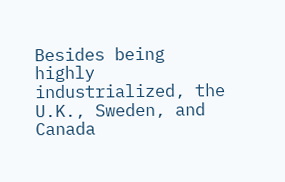Besides being highly industrialized, the U.K., Sweden, and Canada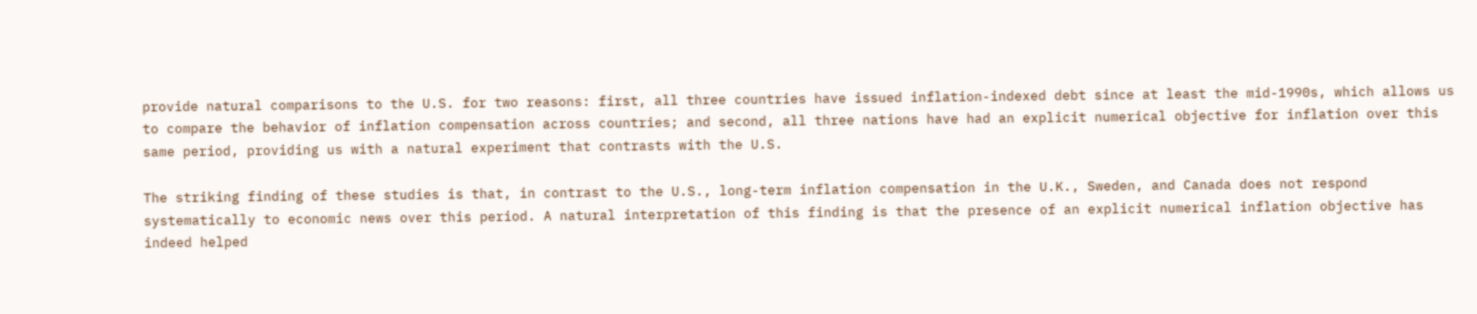provide natural comparisons to the U.S. for two reasons: first, all three countries have issued inflation-indexed debt since at least the mid-1990s, which allows us to compare the behavior of inflation compensation across countries; and second, all three nations have had an explicit numerical objective for inflation over this same period, providing us with a natural experiment that contrasts with the U.S.

The striking finding of these studies is that, in contrast to the U.S., long-term inflation compensation in the U.K., Sweden, and Canada does not respond systematically to economic news over this period. A natural interpretation of this finding is that the presence of an explicit numerical inflation objective has indeed helped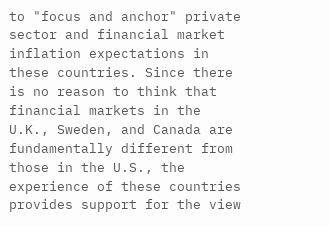to "focus and anchor" private sector and financial market inflation expectations in these countries. Since there is no reason to think that financial markets in the U.K., Sweden, and Canada are fundamentally different from those in the U.S., the experience of these countries provides support for the view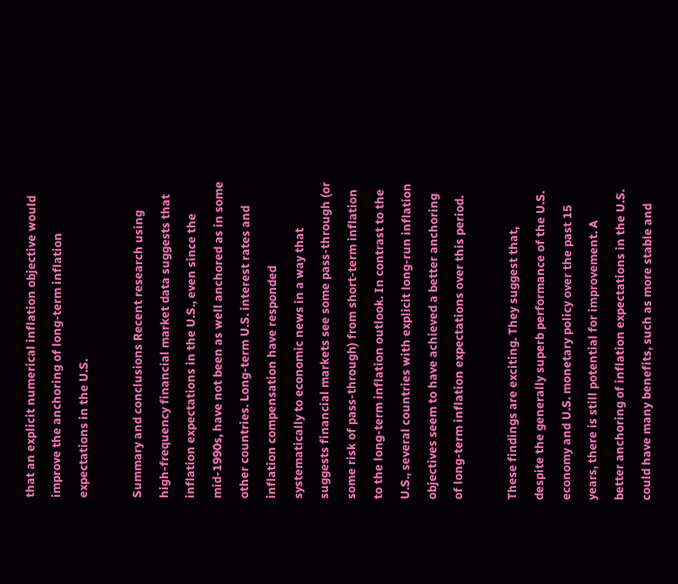that an explicit numerical inflation objective would improve the anchoring of long-term inflation expectations in the U.S.

Summary and conclusions Recent research using high-frequency financial market data suggests that inflation expectations in the U.S., even since the mid-1990s, have not been as well anchored as in some other countries. Long-term U.S. interest rates and inflation compensation have responded systematically to economic news in a way that suggests financial markets see some pass-through (or some risk of pass-through) from short-term inflation to the long-term inflation outlook. In contrast to the U.S., several countries with explicit long-run inflation objectives seem to have achieved a better anchoring of long-term inflation expectations over this period.

These findings are exciting. They suggest that, despite the generally superb performance of the U.S. economy and U.S. monetary policy over the past 15 years, there is still potential for improvement. A better anchoring of inflation expectations in the U.S. could have many benefits, such as more stable and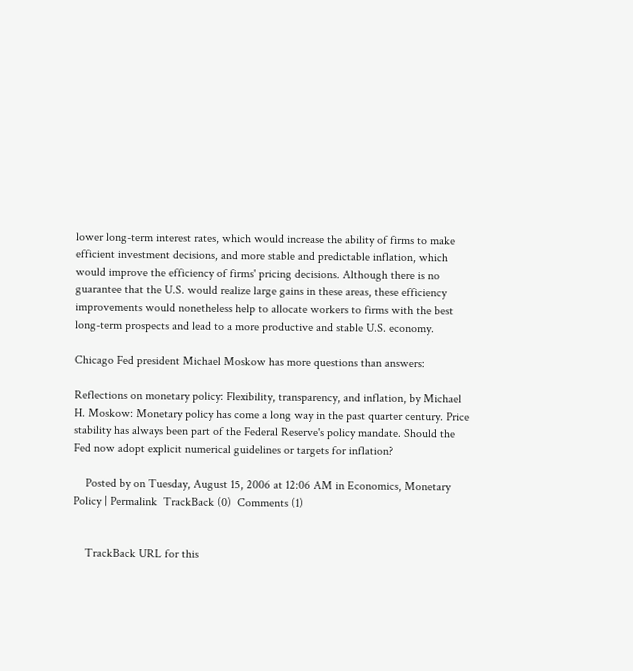lower long-term interest rates, which would increase the ability of firms to make efficient investment decisions, and more stable and predictable inflation, which would improve the efficiency of firms' pricing decisions. Although there is no guarantee that the U.S. would realize large gains in these areas, these efficiency improvements would nonetheless help to allocate workers to firms with the best long-term prospects and lead to a more productive and stable U.S. economy.

Chicago Fed president Michael Moskow has more questions than answers:

Reflections on monetary policy: Flexibility, transparency, and inflation, by Michael H. Moskow: Monetary policy has come a long way in the past quarter century. Price stability has always been part of the Federal Reserve's policy mandate. Should the Fed now adopt explicit numerical guidelines or targets for inflation?

    Posted by on Tuesday, August 15, 2006 at 12:06 AM in Economics, Monetary Policy | Permalink  TrackBack (0)  Comments (1)


    TrackBack URL for this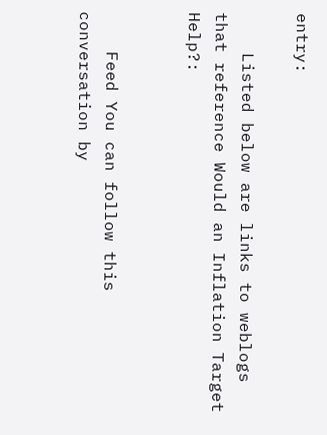entry:

    Listed below are links to weblogs that reference Would an Inflation Target Help?:


    Feed You can follow this conversation by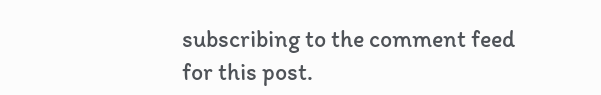subscribing to the comment feed for this post.